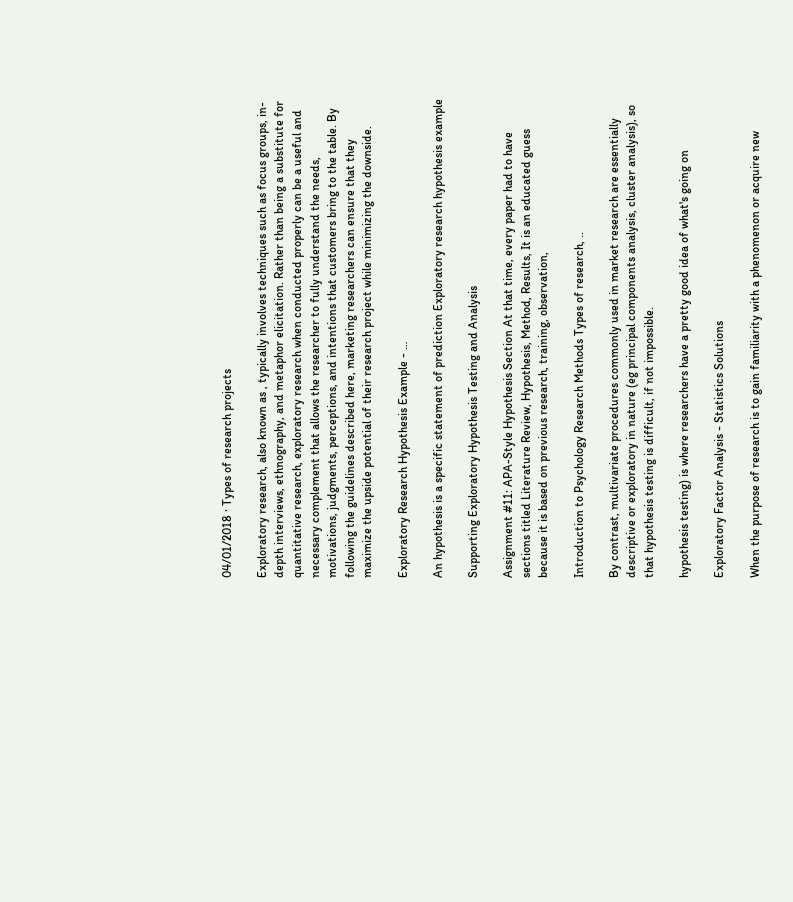04/01/2018 · Types of research projects

Exploratory research, also known as , typically involves techniques such as focus groups, in-depth interviews, ethnography, and metaphor elicitation. Rather than being a substitute for quantitative research, exploratory research when conducted properly can be a useful and necessary complement that allows the researcher to fully understand the needs, motivations, judgments, perceptions, and intentions that customers bring to the table. By following the guidelines described here, marketing researchers can ensure that they maximize the upside potential of their research project while minimizing the downside.

Exploratory Research Hypothesis Example - …

An hypothesis is a specific statement of prediction Exploratory research hypothesis example

Supporting Exploratory Hypothesis Testing and Analysis

Assignment #11: APA-Style Hypothesis Section At that time, every paper had to have sections titled Literature Review, Hypothesis, Method, Results, It is an educated guess because it is based on previous research, training, observation,

Introduction to Psychology Research Methods Types of research, ..

By contrast, multivariate procedures commonly used in market research are essentially descriptive or exploratory in nature (eg principal components analysis, cluster analysis), so that hypothesis testing is difficult, if not impossible.

hypothesis testing) is where researchers have a pretty good idea of what's going on

Exploratory Factor Analysis - Statistics Solutions

When the purpose of research is to gain familiarity with a phenomenon or acquire new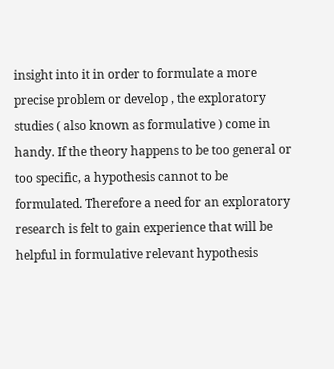insight into it in order to formulate a more precise problem or develop , the exploratory studies ( also known as formulative ) come in handy. If the theory happens to be too general or too specific, a hypothesis cannot to be formulated. Therefore a need for an exploratory research is felt to gain experience that will be helpful in formulative relevant hypothesis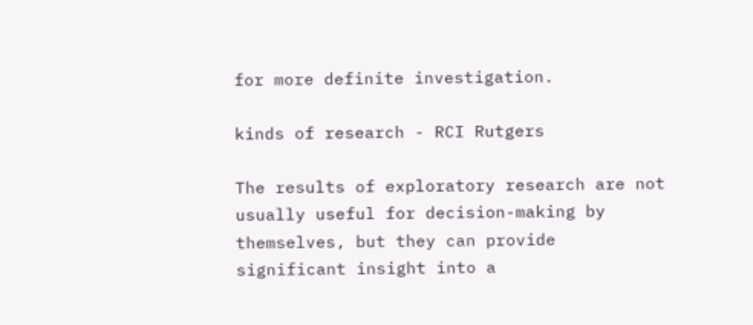for more definite investigation.

kinds of research - RCI Rutgers

The results of exploratory research are not usually useful for decision-making by themselves, but they can provide significant insight into a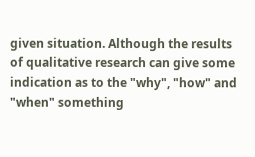given situation. Although the results of qualitative research can give some indication as to the "why", "how" and "when" something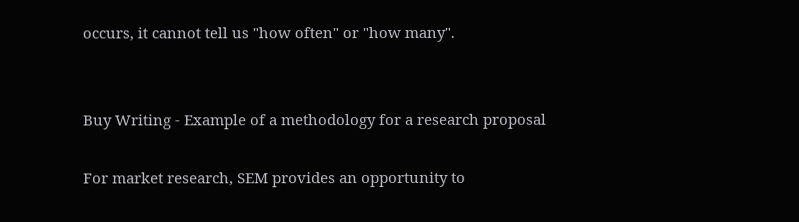occurs, it cannot tell us "how often" or "how many".


Buy Writing - Example of a methodology for a research proposal

For market research, SEM provides an opportunity to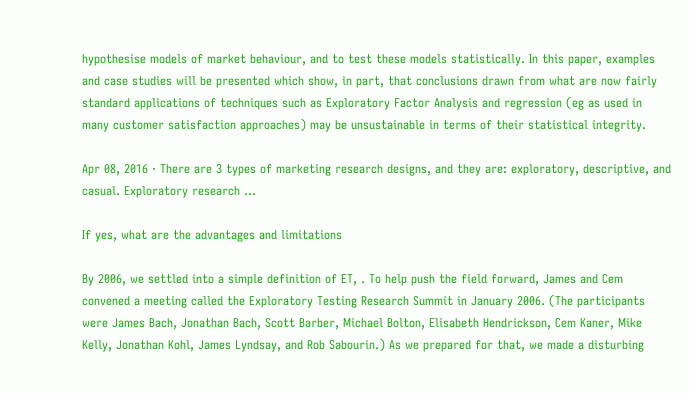hypothesise models of market behaviour, and to test these models statistically. In this paper, examples and case studies will be presented which show, in part, that conclusions drawn from what are now fairly standard applications of techniques such as Exploratory Factor Analysis and regression (eg as used in many customer satisfaction approaches) may be unsustainable in terms of their statistical integrity.

Apr 08, 2016 · There are 3 types of marketing research designs, and they are: exploratory, descriptive, and casual. Exploratory research …

If yes, what are the advantages and limitations

By 2006, we settled into a simple definition of ET, . To help push the field forward, James and Cem convened a meeting called the Exploratory Testing Research Summit in January 2006. (The participants were James Bach, Jonathan Bach, Scott Barber, Michael Bolton, Elisabeth Hendrickson, Cem Kaner, Mike Kelly, Jonathan Kohl, James Lyndsay, and Rob Sabourin.) As we prepared for that, we made a disturbing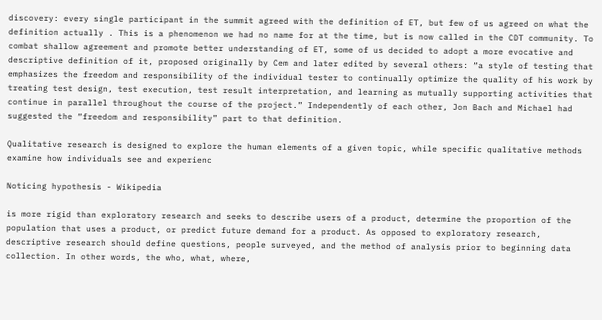discovery: every single participant in the summit agreed with the definition of ET, but few of us agreed on what the definition actually . This is a phenomenon we had no name for at the time, but is now called in the CDT community. To combat shallow agreement and promote better understanding of ET, some of us decided to adopt a more evocative and descriptive definition of it, proposed originally by Cem and later edited by several others: “a style of testing that emphasizes the freedom and responsibility of the individual tester to continually optimize the quality of his work by treating test design, test execution, test result interpretation, and learning as mutually supporting activities that continue in parallel throughout the course of the project.” Independently of each other, Jon Bach and Michael had suggested the “freedom and responsibility” part to that definition.

Qualitative research is designed to explore the human elements of a given topic, while specific qualitative methods examine how individuals see and experienc

Noticing hypothesis - Wikipedia

is more rigid than exploratory research and seeks to describe users of a product, determine the proportion of the population that uses a product, or predict future demand for a product. As opposed to exploratory research, descriptive research should define questions, people surveyed, and the method of analysis prior to beginning data collection. In other words, the who, what, where,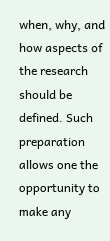when, why, and how aspects of the research should be defined. Such preparation allows one the opportunity to make any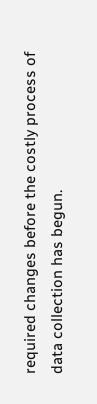required changes before the costly process of data collection has begun.